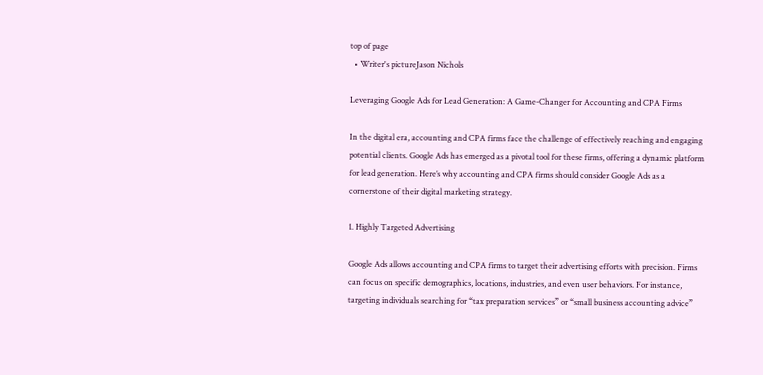top of page
  • Writer's pictureJason Nichols

Leveraging Google Ads for Lead Generation: A Game-Changer for Accounting and CPA Firms

In the digital era, accounting and CPA firms face the challenge of effectively reaching and engaging potential clients. Google Ads has emerged as a pivotal tool for these firms, offering a dynamic platform for lead generation. Here’s why accounting and CPA firms should consider Google Ads as a cornerstone of their digital marketing strategy.

1. Highly Targeted Advertising

Google Ads allows accounting and CPA firms to target their advertising efforts with precision. Firms can focus on specific demographics, locations, industries, and even user behaviors. For instance, targeting individuals searching for “tax preparation services” or “small business accounting advice”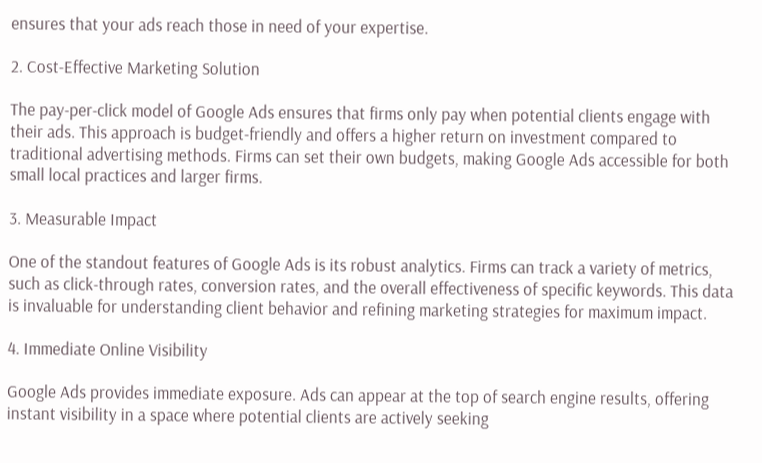ensures that your ads reach those in need of your expertise.

2. Cost-Effective Marketing Solution

The pay-per-click model of Google Ads ensures that firms only pay when potential clients engage with their ads. This approach is budget-friendly and offers a higher return on investment compared to traditional advertising methods. Firms can set their own budgets, making Google Ads accessible for both small local practices and larger firms.

3. Measurable Impact

One of the standout features of Google Ads is its robust analytics. Firms can track a variety of metrics, such as click-through rates, conversion rates, and the overall effectiveness of specific keywords. This data is invaluable for understanding client behavior and refining marketing strategies for maximum impact.

4. Immediate Online Visibility

Google Ads provides immediate exposure. Ads can appear at the top of search engine results, offering instant visibility in a space where potential clients are actively seeking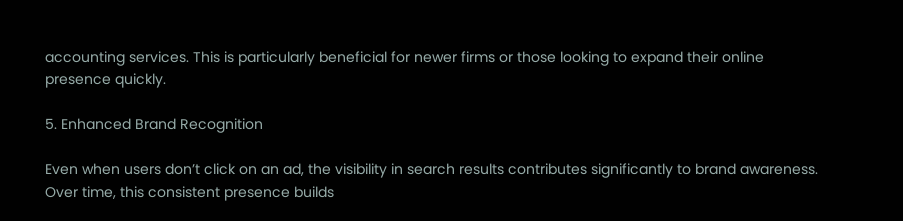accounting services. This is particularly beneficial for newer firms or those looking to expand their online presence quickly.

5. Enhanced Brand Recognition

Even when users don’t click on an ad, the visibility in search results contributes significantly to brand awareness. Over time, this consistent presence builds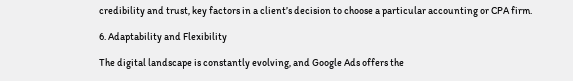credibility and trust, key factors in a client’s decision to choose a particular accounting or CPA firm.

6. Adaptability and Flexibility

The digital landscape is constantly evolving, and Google Ads offers the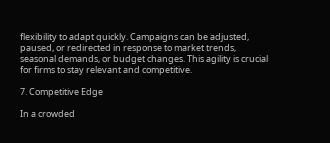flexibility to adapt quickly. Campaigns can be adjusted, paused, or redirected in response to market trends, seasonal demands, or budget changes. This agility is crucial for firms to stay relevant and competitive.

7. Competitive Edge

In a crowded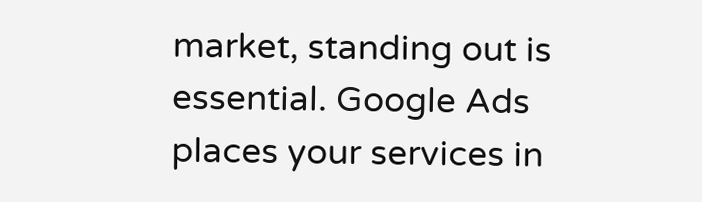market, standing out is essential. Google Ads places your services in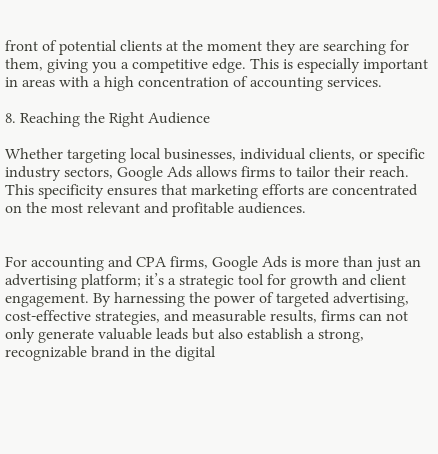front of potential clients at the moment they are searching for them, giving you a competitive edge. This is especially important in areas with a high concentration of accounting services.

8. Reaching the Right Audience

Whether targeting local businesses, individual clients, or specific industry sectors, Google Ads allows firms to tailor their reach. This specificity ensures that marketing efforts are concentrated on the most relevant and profitable audiences.


For accounting and CPA firms, Google Ads is more than just an advertising platform; it’s a strategic tool for growth and client engagement. By harnessing the power of targeted advertising, cost-effective strategies, and measurable results, firms can not only generate valuable leads but also establish a strong, recognizable brand in the digital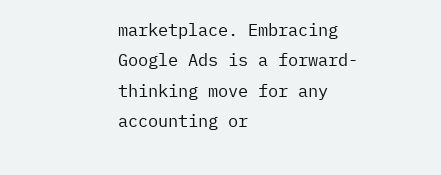marketplace. Embracing Google Ads is a forward-thinking move for any accounting or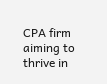CPA firm aiming to thrive in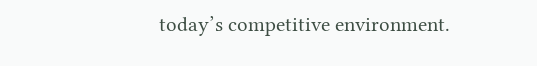today’s competitive environment.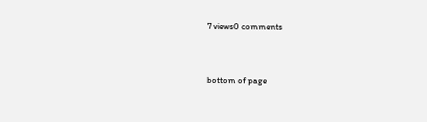7 views0 comments


bottom of page